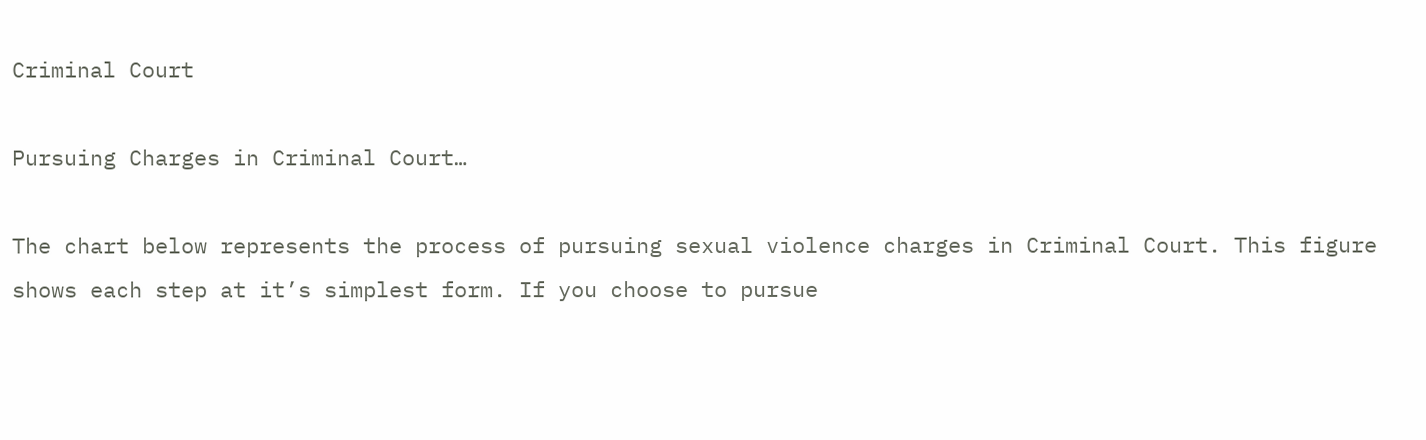Criminal Court

Pursuing Charges in Criminal Court…

The chart below represents the process of pursuing sexual violence charges in Criminal Court. This figure shows each step at it’s simplest form. If you choose to pursue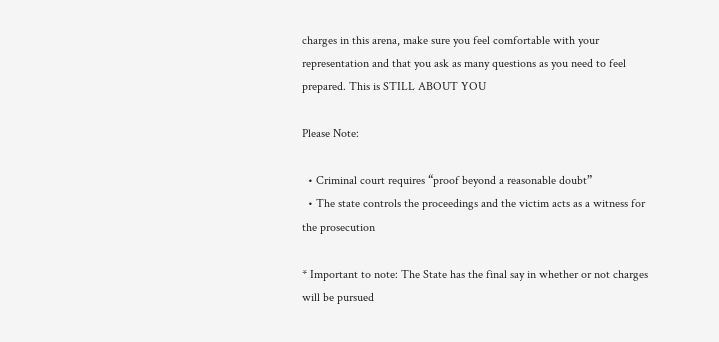charges in this arena, make sure you feel comfortable with your representation and that you ask as many questions as you need to feel prepared. This is STILL ABOUT YOU

Please Note:

  • Criminal court requires “proof beyond a reasonable doubt”
  • The state controls the proceedings and the victim acts as a witness for the prosecution

* Important to note: The State has the final say in whether or not charges will be pursued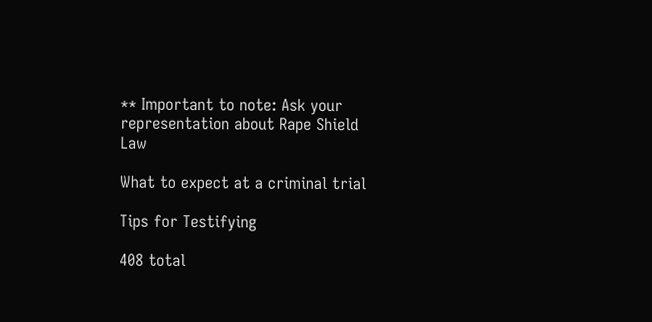** Important to note: Ask your representation about Rape Shield Law

What to expect at a criminal trial

Tips for Testifying

408 total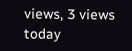views, 3 views today